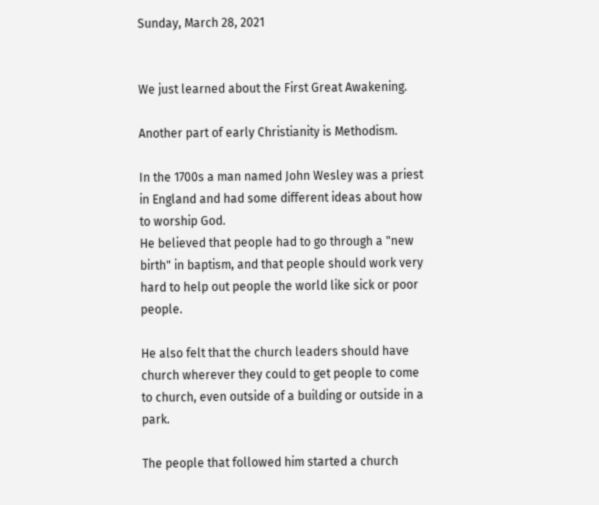Sunday, March 28, 2021


We just learned about the First Great Awakening.

Another part of early Christianity is Methodism.

In the 1700s a man named John Wesley was a priest in England and had some different ideas about how to worship God.
He believed that people had to go through a "new birth" in baptism, and that people should work very hard to help out people the world like sick or poor people.

He also felt that the church leaders should have church wherever they could to get people to come to church, even outside of a building or outside in a park.

The people that followed him started a church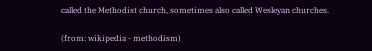called the Methodist church, sometimes also called Wesleyan churches.

(from: wikipedia - methodism)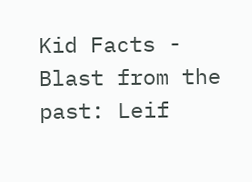Kid Facts - Blast from the past: Leif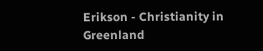Erikson - Christianity in Greenland